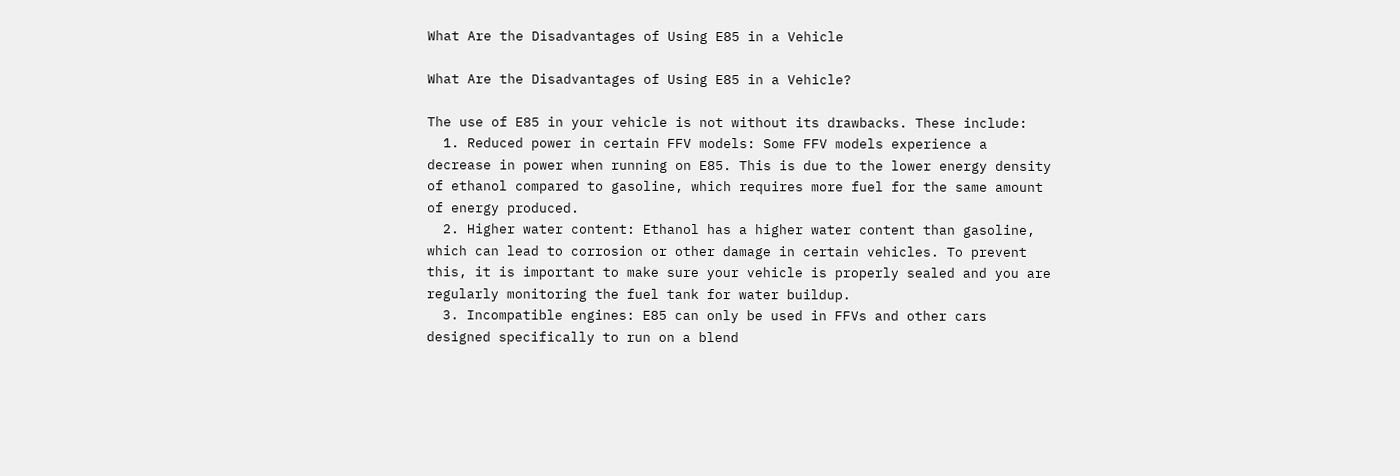What Are the Disadvantages of Using E85 in a Vehicle

What Are the Disadvantages of Using E85 in a Vehicle?

The use of E85 in your vehicle is not without its drawbacks. These include:
  1. Reduced power in certain FFV models: Some FFV models experience a decrease in power when running on E85. This is due to the lower energy density of ethanol compared to gasoline, which requires more fuel for the same amount of energy produced.
  2. Higher water content: Ethanol has a higher water content than gasoline, which can lead to corrosion or other damage in certain vehicles. To prevent this, it is important to make sure your vehicle is properly sealed and you are regularly monitoring the fuel tank for water buildup.
  3. Incompatible engines: E85 can only be used in FFVs and other cars designed specifically to run on a blend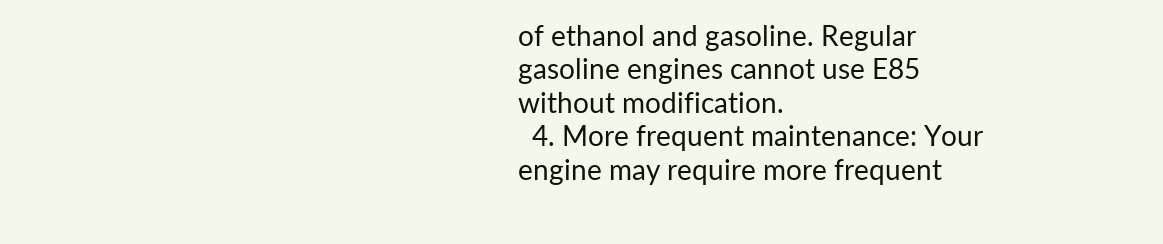of ethanol and gasoline. Regular gasoline engines cannot use E85 without modification.
  4. More frequent maintenance: Your engine may require more frequent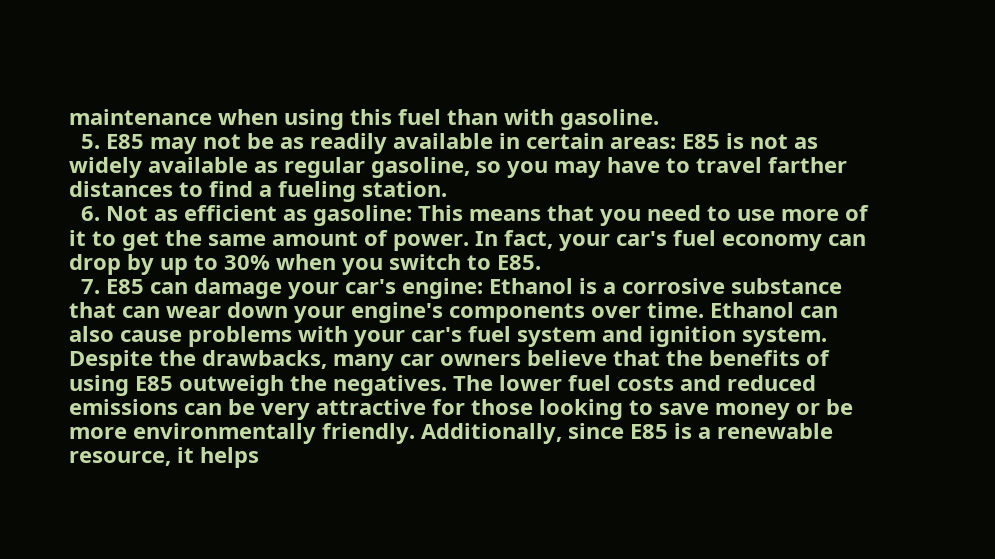maintenance when using this fuel than with gasoline.
  5. E85 may not be as readily available in certain areas: E85 is not as widely available as regular gasoline, so you may have to travel farther distances to find a fueling station.
  6. Not as efficient as gasoline: This means that you need to use more of it to get the same amount of power. In fact, your car's fuel economy can drop by up to 30% when you switch to E85.
  7. E85 can damage your car's engine: Ethanol is a corrosive substance that can wear down your engine's components over time. Ethanol can also cause problems with your car's fuel system and ignition system.
Despite the drawbacks, many car owners believe that the benefits of using E85 outweigh the negatives. The lower fuel costs and reduced emissions can be very attractive for those looking to save money or be more environmentally friendly. Additionally, since E85 is a renewable resource, it helps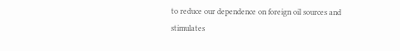to reduce our dependence on foreign oil sources and stimulates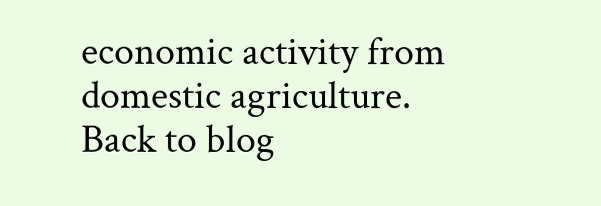economic activity from domestic agriculture.
Back to blog